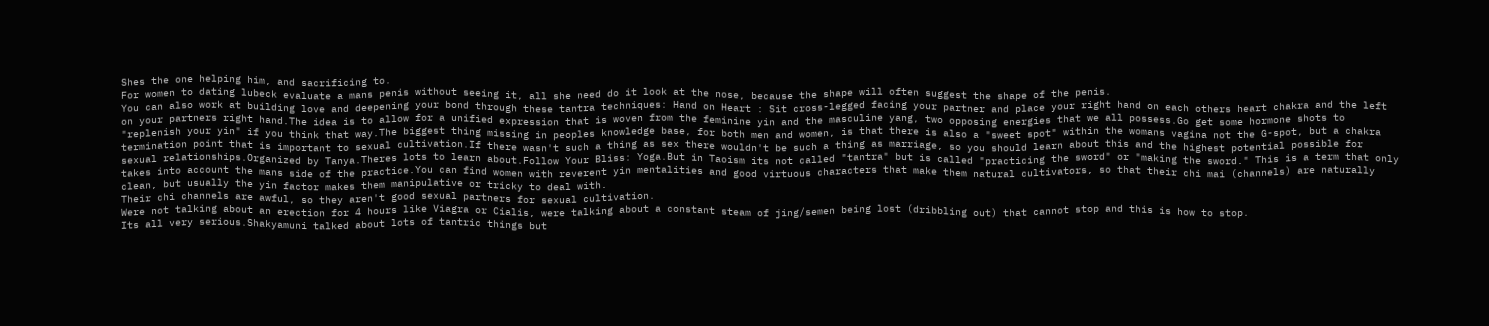Shes the one helping him, and sacrificing to.
For women to dating lubeck evaluate a mans penis without seeing it, all she need do it look at the nose, because the shape will often suggest the shape of the penis.
You can also work at building love and deepening your bond through these tantra techniques: Hand on Heart : Sit cross-legged facing your partner and place your right hand on each others heart chakra and the left on your partners right hand.The idea is to allow for a unified expression that is woven from the feminine yin and the masculine yang, two opposing energies that we all possess.Go get some hormone shots to "replenish your yin" if you think that way.The biggest thing missing in peoples knowledge base, for both men and women, is that there is also a "sweet spot" within the womans vagina not the G-spot, but a chakra termination point that is important to sexual cultivation.If there wasn't such a thing as sex there wouldn't be such a thing as marriage, so you should learn about this and the highest potential possible for sexual relationships.Organized by Tanya.Theres lots to learn about.Follow Your Bliss: Yoga.But in Taoism its not called "tantra" but is called "practicing the sword" or "making the sword." This is a term that only takes into account the mans side of the practice.You can find women with reverent yin mentalities and good virtuous characters that make them natural cultivators, so that their chi mai (channels) are naturally clean, but usually the yin factor makes them manipulative or tricky to deal with.
Their chi channels are awful, so they aren't good sexual partners for sexual cultivation.
Were not talking about an erection for 4 hours like Viagra or Cialis, were talking about a constant steam of jing/semen being lost (dribbling out) that cannot stop and this is how to stop.
Its all very serious.Shakyamuni talked about lots of tantric things but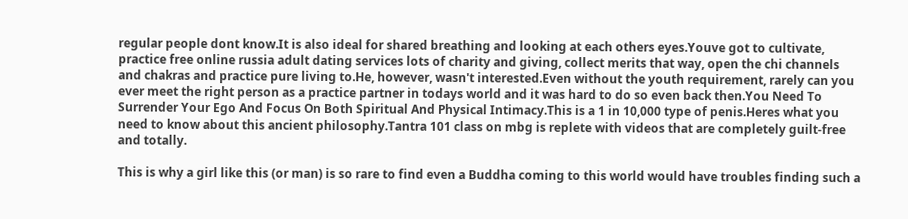regular people dont know.It is also ideal for shared breathing and looking at each others eyes.Youve got to cultivate, practice free online russia adult dating services lots of charity and giving, collect merits that way, open the chi channels and chakras and practice pure living to.He, however, wasn't interested.Even without the youth requirement, rarely can you ever meet the right person as a practice partner in todays world and it was hard to do so even back then.You Need To Surrender Your Ego And Focus On Both Spiritual And Physical Intimacy.This is a 1 in 10,000 type of penis.Heres what you need to know about this ancient philosophy.Tantra 101 class on mbg is replete with videos that are completely guilt-free and totally.

This is why a girl like this (or man) is so rare to find even a Buddha coming to this world would have troubles finding such a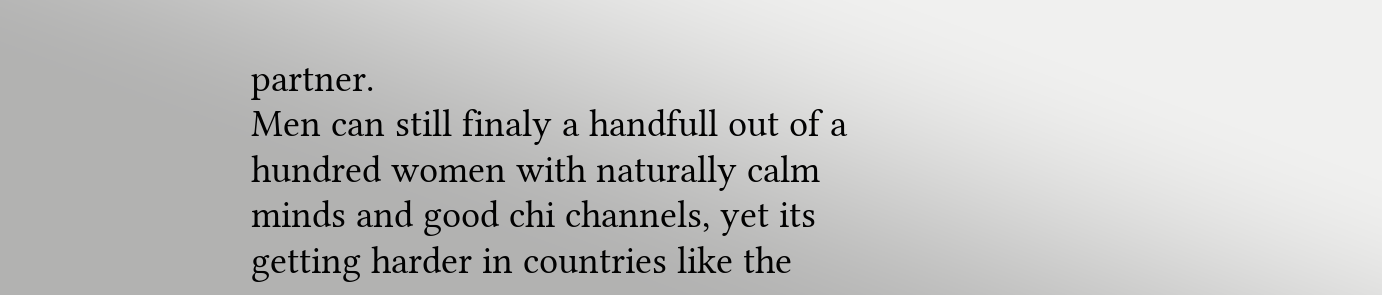partner.
Men can still finaly a handfull out of a hundred women with naturally calm minds and good chi channels, yet its getting harder in countries like the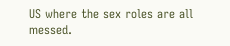US where the sex roles are all messed.